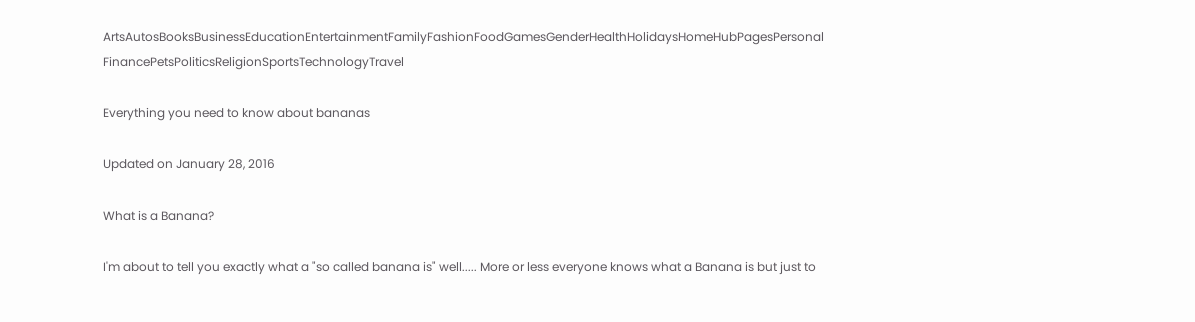ArtsAutosBooksBusinessEducationEntertainmentFamilyFashionFoodGamesGenderHealthHolidaysHomeHubPagesPersonal FinancePetsPoliticsReligionSportsTechnologyTravel

Everything you need to know about bananas

Updated on January 28, 2016

What is a Banana?

I'm about to tell you exactly what a "so called banana is" well..... More or less everyone knows what a Banana is but just to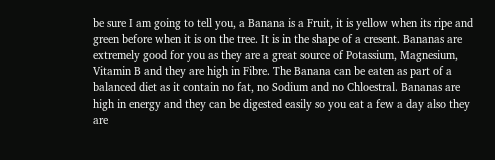be sure I am going to tell you, a Banana is a Fruit, it is yellow when its ripe and green before when it is on the tree. It is in the shape of a cresent. Bananas are extremely good for you as they are a great source of Potassium, Magnesium, Vitamin B and they are high in Fibre. The Banana can be eaten as part of a balanced diet as it contain no fat, no Sodium and no Chloestral. Bananas are high in energy and they can be digested easily so you eat a few a day also they are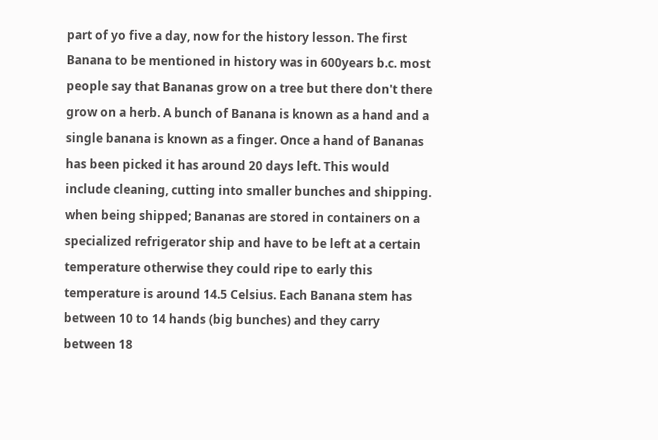part of yo five a day, now for the history lesson. The first Banana to be mentioned in history was in 600years b.c. most people say that Bananas grow on a tree but there don't there grow on a herb. A bunch of Banana is known as a hand and a single banana is known as a finger. Once a hand of Bananas has been picked it has around 20 days left. This would include cleaning, cutting into smaller bunches and shipping. when being shipped; Bananas are stored in containers on a specialized refrigerator ship and have to be left at a certain temperature otherwise they could ripe to early this temperature is around 14.5 Celsius. Each Banana stem has between 10 to 14 hands (big bunches) and they carry between 18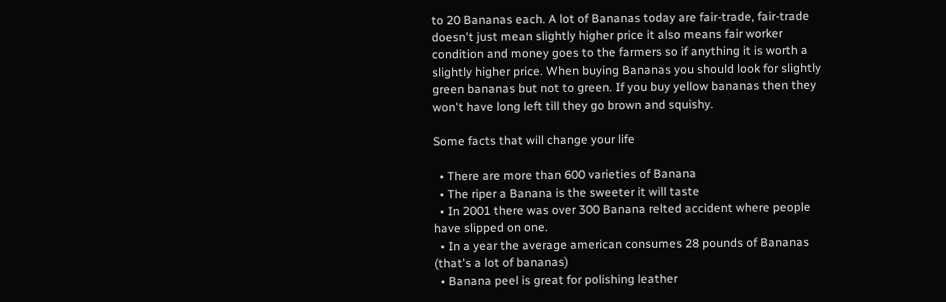to 20 Bananas each. A lot of Bananas today are fair-trade, fair-trade doesn't just mean slightly higher price it also means fair worker condition and money goes to the farmers so if anything it is worth a slightly higher price. When buying Bananas you should look for slightly green bananas but not to green. If you buy yellow bananas then they won't have long left till they go brown and squishy.

Some facts that will change your life

  • There are more than 600 varieties of Banana
  • The riper a Banana is the sweeter it will taste
  • In 2001 there was over 300 Banana relted accident where people have slipped on one.
  • In a year the average american consumes 28 pounds of Bananas (that's a lot of bananas)
  • Banana peel is great for polishing leather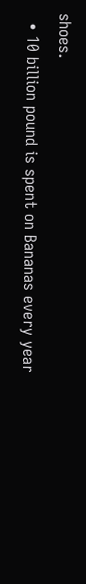shoes.
  • 10 billion pound is spent on Bananas every year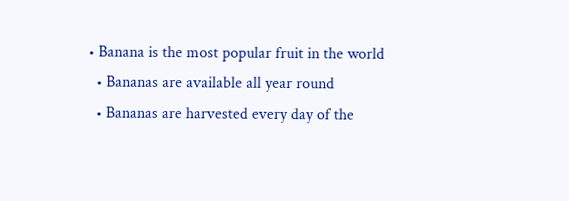• Banana is the most popular fruit in the world
  • Bananas are available all year round
  • Bananas are harvested every day of the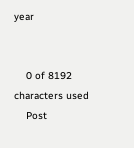year


    0 of 8192 characters used
    Post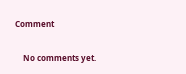Comment

    No comments yet.